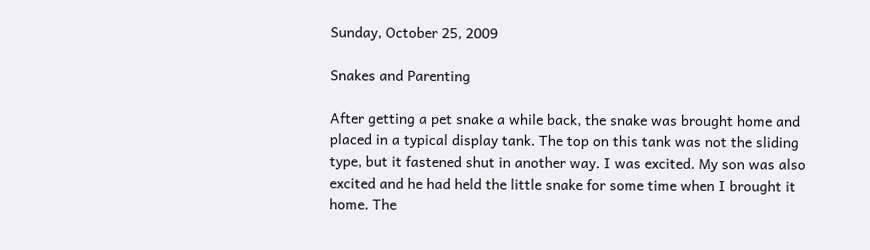Sunday, October 25, 2009

Snakes and Parenting

After getting a pet snake a while back, the snake was brought home and placed in a typical display tank. The top on this tank was not the sliding type, but it fastened shut in another way. I was excited. My son was also excited and he had held the little snake for some time when I brought it home. The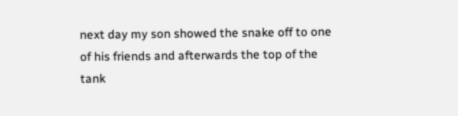next day my son showed the snake off to one of his friends and afterwards the top of the tank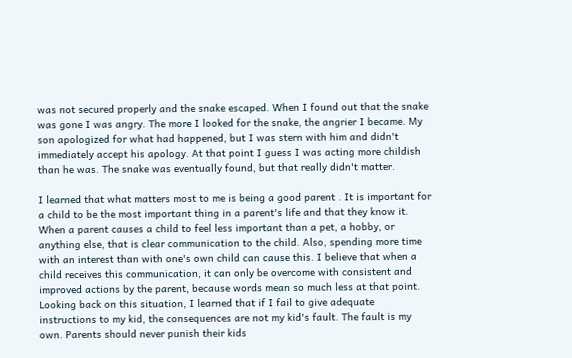was not secured properly and the snake escaped. When I found out that the snake was gone I was angry. The more I looked for the snake, the angrier I became. My son apologized for what had happened, but I was stern with him and didn't immediately accept his apology. At that point I guess I was acting more childish than he was. The snake was eventually found, but that really didn't matter.

I learned that what matters most to me is being a good parent . It is important for a child to be the most important thing in a parent's life and that they know it. When a parent causes a child to feel less important than a pet, a hobby, or anything else, that is clear communication to the child. Also, spending more time with an interest than with one's own child can cause this. I believe that when a child receives this communication, it can only be overcome with consistent and improved actions by the parent, because words mean so much less at that point. Looking back on this situation, I learned that if I fail to give adequate instructions to my kid, the consequences are not my kid's fault. The fault is my own. Parents should never punish their kids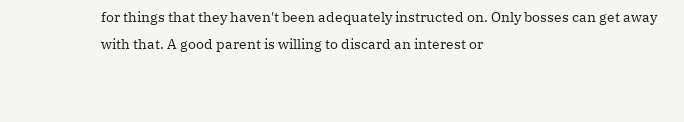for things that they haven't been adequately instructed on. Only bosses can get away with that. A good parent is willing to discard an interest or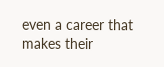even a career that makes their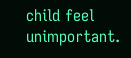child feel unimportant.